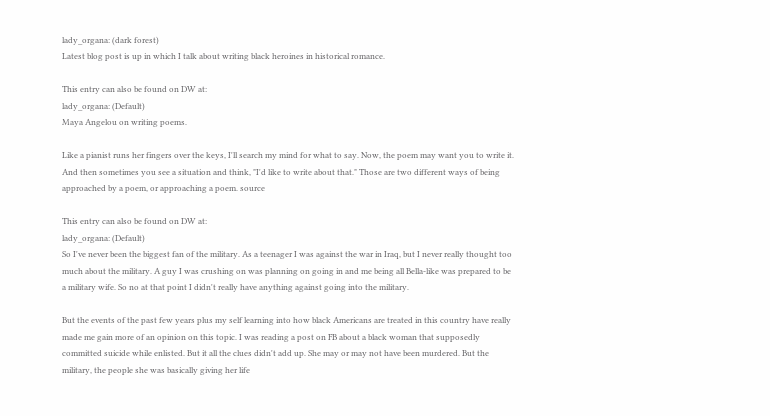lady_organa: (dark forest)
Latest blog post is up in which I talk about writing black heroines in historical romance.

This entry can also be found on DW at:
lady_organa: (Default)
Maya Angelou on writing poems.

Like a pianist runs her fingers over the keys, I'll search my mind for what to say. Now, the poem may want you to write it. And then sometimes you see a situation and think, "I'd like to write about that." Those are two different ways of being approached by a poem, or approaching a poem. source

This entry can also be found on DW at:
lady_organa: (Default)
So I've never been the biggest fan of the military. As a teenager I was against the war in Iraq, but I never really thought too much about the military. A guy I was crushing on was planning on going in and me being all Bella-like was prepared to be a military wife. So no at that point I didn't really have anything against going into the military.

But the events of the past few years plus my self learning into how black Americans are treated in this country have really made me gain more of an opinion on this topic. I was reading a post on FB about a black woman that supposedly committed suicide while enlisted. But it all the clues didn't add up. She may or may not have been murdered. But the military, the people she was basically giving her life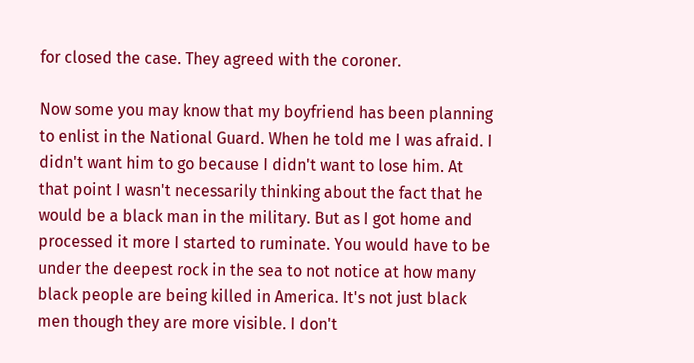for closed the case. They agreed with the coroner.

Now some you may know that my boyfriend has been planning to enlist in the National Guard. When he told me I was afraid. I didn't want him to go because I didn't want to lose him. At that point I wasn't necessarily thinking about the fact that he would be a black man in the military. But as I got home and processed it more I started to ruminate. You would have to be under the deepest rock in the sea to not notice at how many black people are being killed in America. It's not just black men though they are more visible. I don't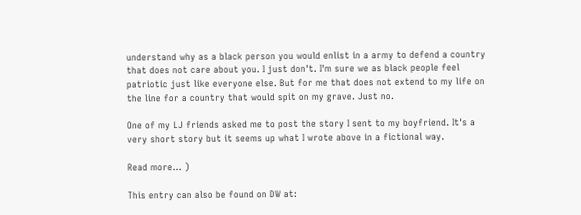understand why as a black person you would enlist in a army to defend a country that does not care about you. I just don't. I'm sure we as black people feel patriotic just like everyone else. But for me that does not extend to my life on the line for a country that would spit on my grave. Just no.

One of my LJ friends asked me to post the story I sent to my boyfriend. It's a very short story but it seems up what I wrote above in a fictional way.

Read more... )

This entry can also be found on DW at: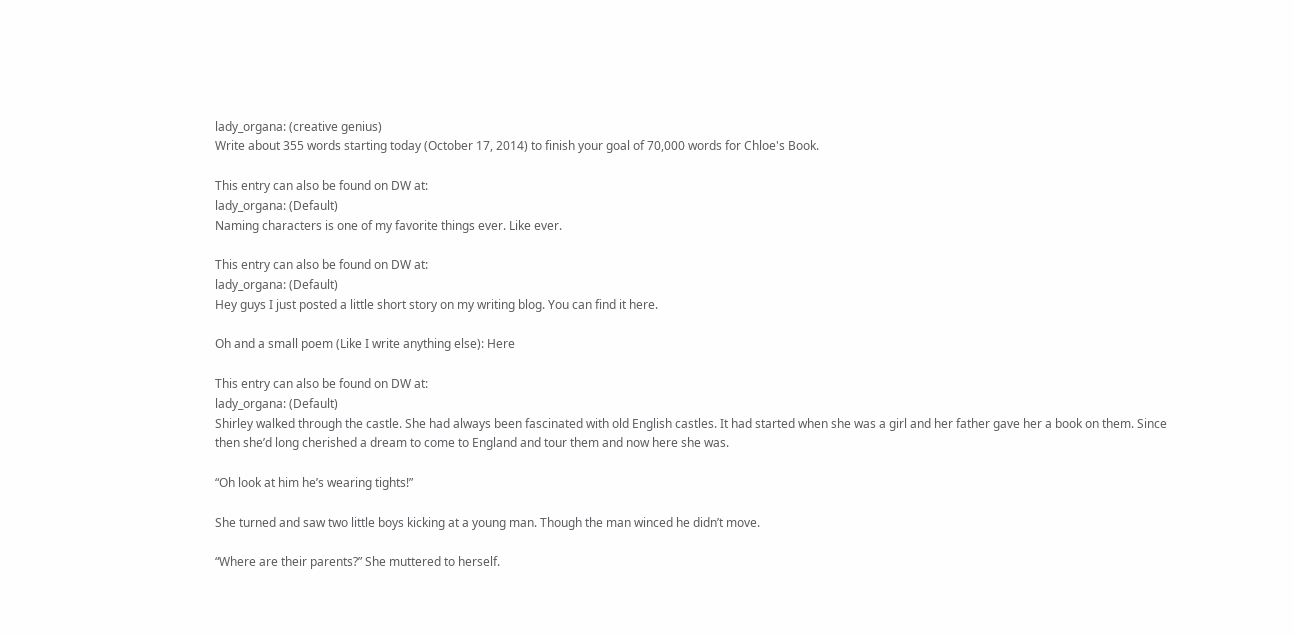lady_organa: (creative genius)
Write about 355 words starting today (October 17, 2014) to finish your goal of 70,000 words for Chloe's Book.

This entry can also be found on DW at:
lady_organa: (Default)
Naming characters is one of my favorite things ever. Like ever.

This entry can also be found on DW at:
lady_organa: (Default)
Hey guys I just posted a little short story on my writing blog. You can find it here.

Oh and a small poem (Like I write anything else): Here

This entry can also be found on DW at:
lady_organa: (Default)
Shirley walked through the castle. She had always been fascinated with old English castles. It had started when she was a girl and her father gave her a book on them. Since then she’d long cherished a dream to come to England and tour them and now here she was.

“Oh look at him he’s wearing tights!”

She turned and saw two little boys kicking at a young man. Though the man winced he didn’t move.

“Where are their parents?” She muttered to herself.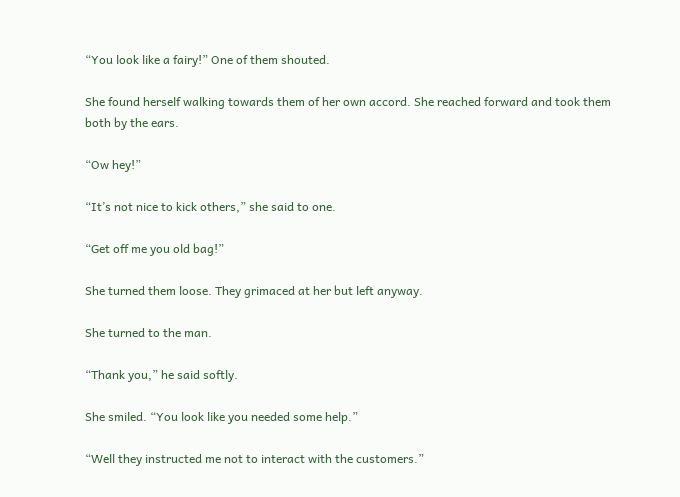“You look like a fairy!” One of them shouted.

She found herself walking towards them of her own accord. She reached forward and took them both by the ears.

“Ow hey!”

“It’s not nice to kick others,” she said to one.

“Get off me you old bag!”

She turned them loose. They grimaced at her but left anyway.

She turned to the man.

“Thank you,” he said softly.

She smiled. “You look like you needed some help.”

“Well they instructed me not to interact with the customers.”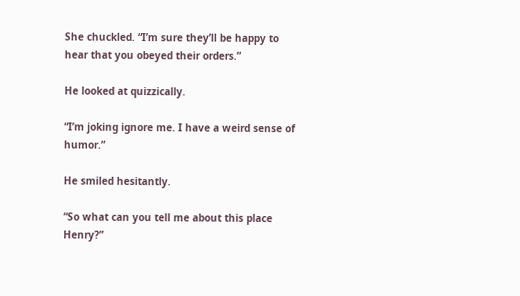She chuckled. “I’m sure they’ll be happy to hear that you obeyed their orders.”

He looked at quizzically.

“I’m joking ignore me. I have a weird sense of humor.”

He smiled hesitantly.

“So what can you tell me about this place Henry?”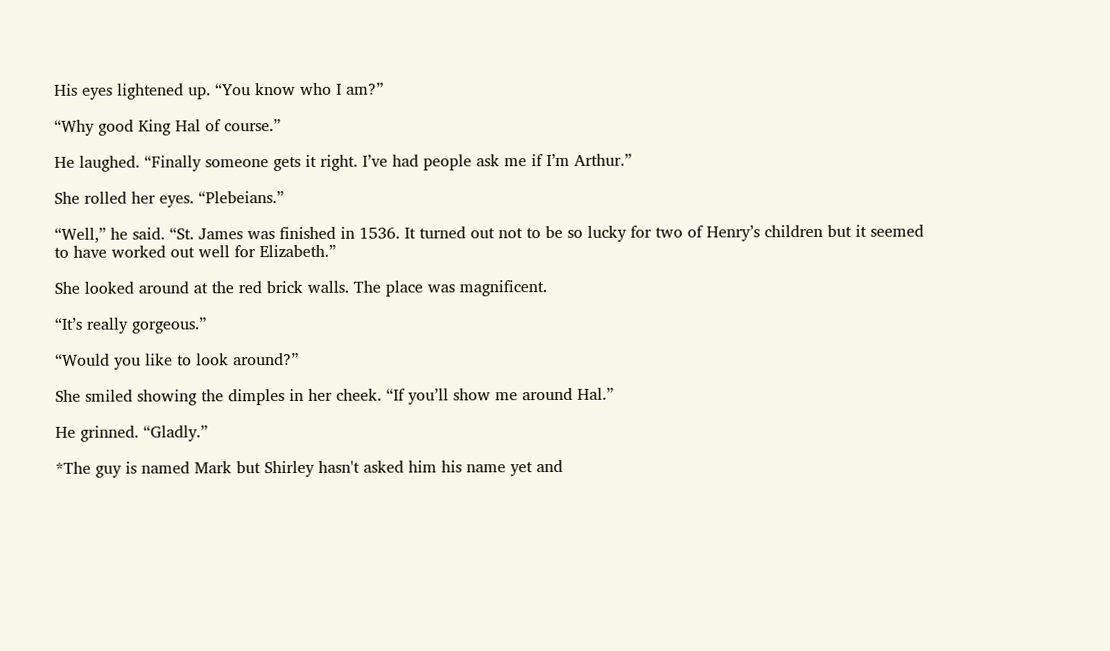His eyes lightened up. “You know who I am?”

“Why good King Hal of course.”

He laughed. “Finally someone gets it right. I’ve had people ask me if I’m Arthur.”

She rolled her eyes. “Plebeians.”

“Well,” he said. “St. James was finished in 1536. It turned out not to be so lucky for two of Henry’s children but it seemed to have worked out well for Elizabeth.”

She looked around at the red brick walls. The place was magnificent.

“It’s really gorgeous.”

“Would you like to look around?”

She smiled showing the dimples in her cheek. “If you’ll show me around Hal.”

He grinned. “Gladly.”

*The guy is named Mark but Shirley hasn't asked him his name yet and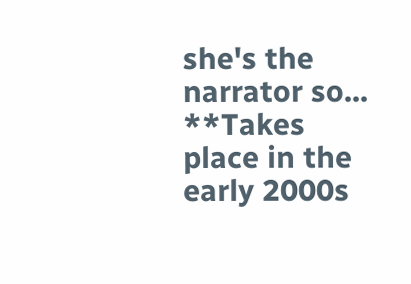she's the narrator so...
**Takes place in the early 2000s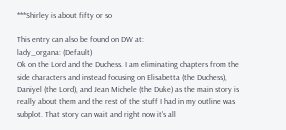***Shirley is about fifty or so

This entry can also be found on DW at:
lady_organa: (Default)
Ok on the Lord and the Duchess. I am eliminating chapters from the side characters and instead focusing on Elisabetta (the Duchess), Daniyel (the Lord), and Jean Michele (the Duke) as the main story is really about them and the rest of the stuff I had in my outline was subplot. That story can wait and right now it's all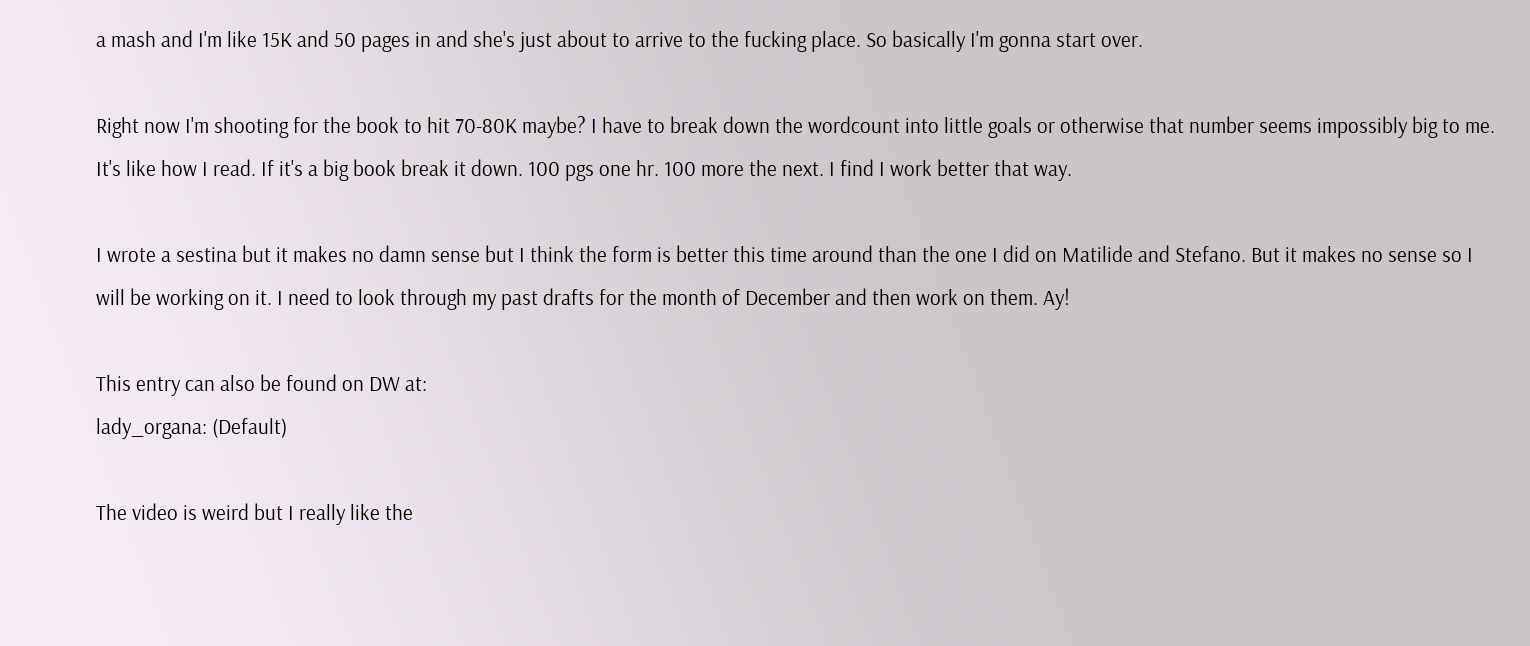a mash and I'm like 15K and 50 pages in and she's just about to arrive to the fucking place. So basically I'm gonna start over.

Right now I'm shooting for the book to hit 70-80K maybe? I have to break down the wordcount into little goals or otherwise that number seems impossibly big to me. It's like how I read. If it's a big book break it down. 100 pgs one hr. 100 more the next. I find I work better that way.

I wrote a sestina but it makes no damn sense but I think the form is better this time around than the one I did on Matilide and Stefano. But it makes no sense so I will be working on it. I need to look through my past drafts for the month of December and then work on them. Ay!

This entry can also be found on DW at:
lady_organa: (Default)

The video is weird but I really like the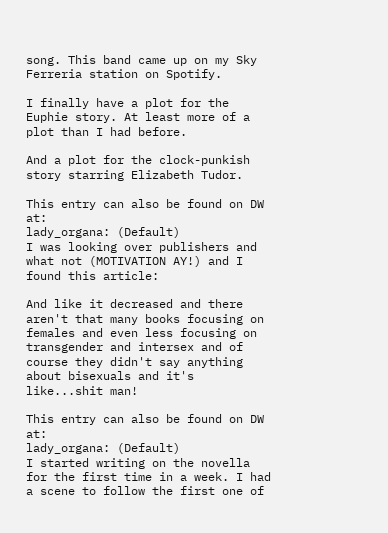song. This band came up on my Sky Ferreria station on Spotify.

I finally have a plot for the Euphie story. At least more of a plot than I had before.

And a plot for the clock-punkish story starring Elizabeth Tudor.

This entry can also be found on DW at:
lady_organa: (Default)
I was looking over publishers and what not (MOTIVATION AY!) and I found this article:

And like it decreased and there aren't that many books focusing on females and even less focusing on transgender and intersex and of course they didn't say anything about bisexuals and it's like...shit man!

This entry can also be found on DW at:
lady_organa: (Default)
I started writing on the novella for the first time in a week. I had a scene to follow the first one of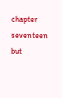chapter seventeen but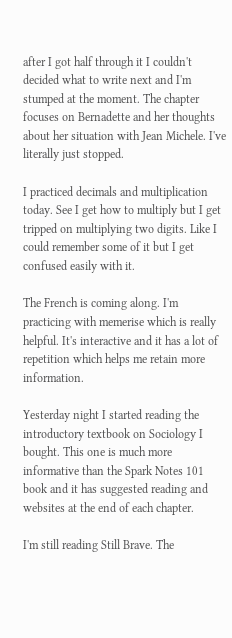after I got half through it I couldn't decided what to write next and I'm stumped at the moment. The chapter focuses on Bernadette and her thoughts about her situation with Jean Michele. I've literally just stopped.

I practiced decimals and multiplication today. See I get how to multiply but I get tripped on multiplying two digits. Like I could remember some of it but I get confused easily with it.

The French is coming along. I'm practicing with memerise which is really helpful. It's interactive and it has a lot of repetition which helps me retain more information.

Yesterday night I started reading the introductory textbook on Sociology I bought. This one is much more informative than the Spark Notes 101 book and it has suggested reading and websites at the end of each chapter.

I'm still reading Still Brave. The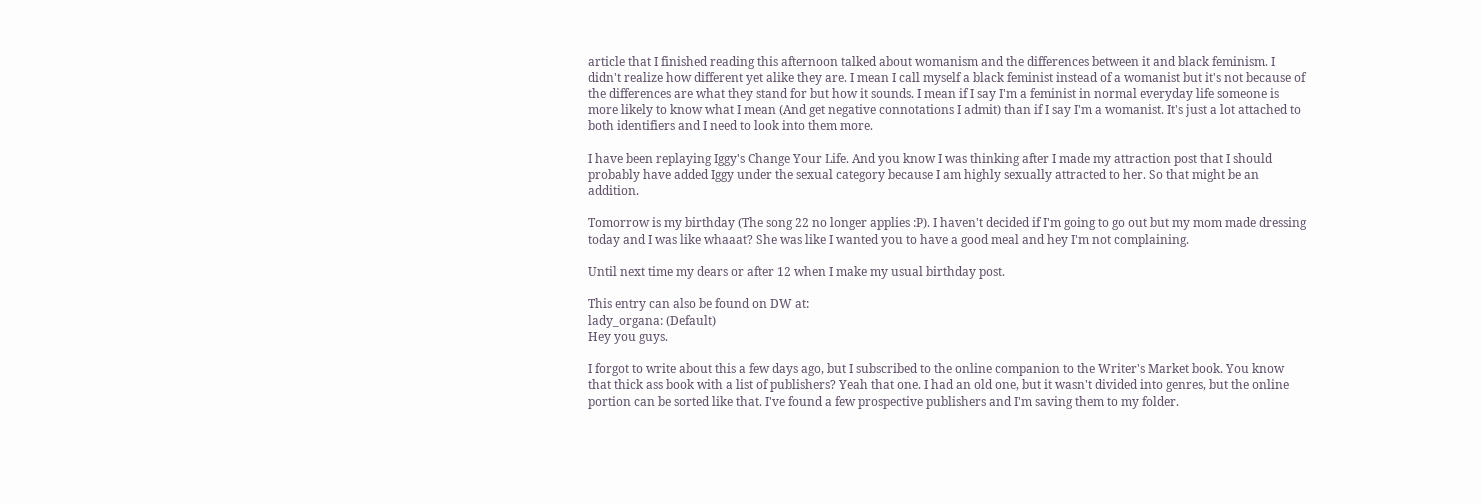article that I finished reading this afternoon talked about womanism and the differences between it and black feminism. I didn't realize how different yet alike they are. I mean I call myself a black feminist instead of a womanist but it's not because of the differences are what they stand for but how it sounds. I mean if I say I'm a feminist in normal everyday life someone is more likely to know what I mean (And get negative connotations I admit) than if I say I'm a womanist. It's just a lot attached to both identifiers and I need to look into them more.

I have been replaying Iggy's Change Your Life. And you know I was thinking after I made my attraction post that I should probably have added Iggy under the sexual category because I am highly sexually attracted to her. So that might be an addition.

Tomorrow is my birthday (The song 22 no longer applies :P). I haven't decided if I'm going to go out but my mom made dressing today and I was like whaaat? She was like I wanted you to have a good meal and hey I'm not complaining.

Until next time my dears or after 12 when I make my usual birthday post.

This entry can also be found on DW at:
lady_organa: (Default)
Hey you guys.

I forgot to write about this a few days ago, but I subscribed to the online companion to the Writer's Market book. You know that thick ass book with a list of publishers? Yeah that one. I had an old one, but it wasn't divided into genres, but the online portion can be sorted like that. I've found a few prospective publishers and I'm saving them to my folder.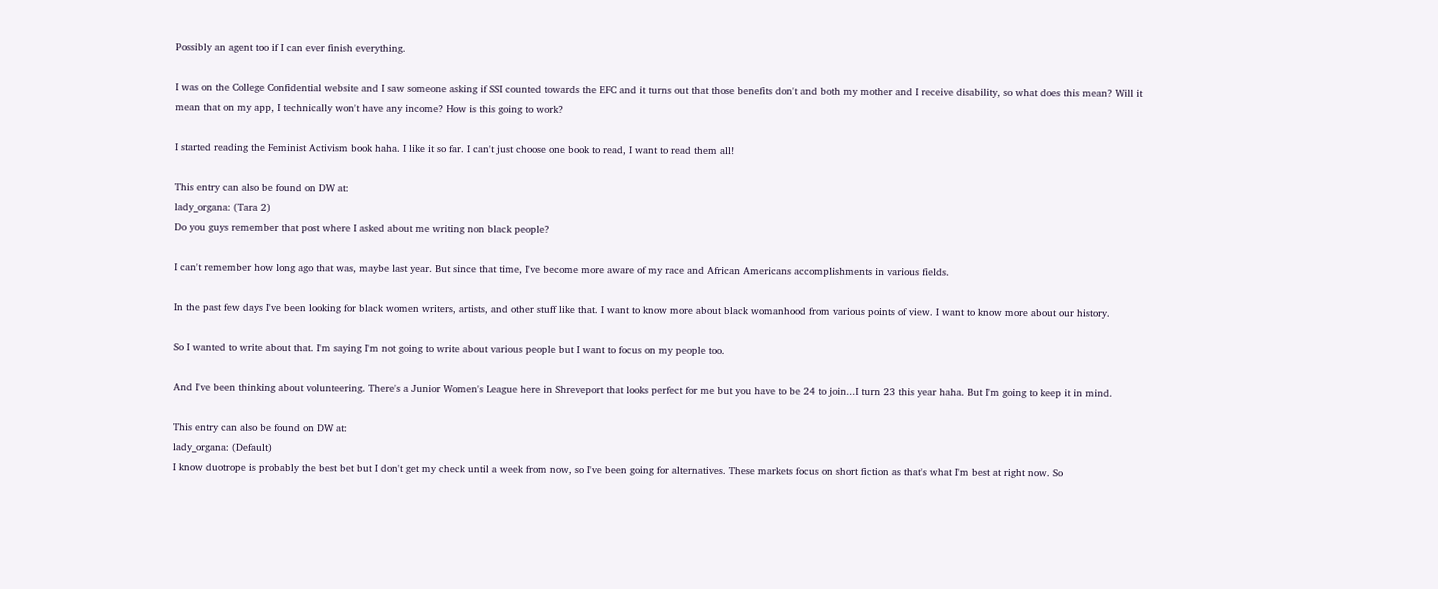Possibly an agent too if I can ever finish everything.

I was on the College Confidential website and I saw someone asking if SSI counted towards the EFC and it turns out that those benefits don't and both my mother and I receive disability, so what does this mean? Will it mean that on my app, I technically won't have any income? How is this going to work?

I started reading the Feminist Activism book haha. I like it so far. I can't just choose one book to read, I want to read them all!

This entry can also be found on DW at:
lady_organa: (Tara 2)
Do you guys remember that post where I asked about me writing non black people?

I can't remember how long ago that was, maybe last year. But since that time, I've become more aware of my race and African Americans accomplishments in various fields.

In the past few days I've been looking for black women writers, artists, and other stuff like that. I want to know more about black womanhood from various points of view. I want to know more about our history.

So I wanted to write about that. I'm saying I'm not going to write about various people but I want to focus on my people too.

And I've been thinking about volunteering. There's a Junior Women's League here in Shreveport that looks perfect for me but you have to be 24 to join...I turn 23 this year haha. But I'm going to keep it in mind.

This entry can also be found on DW at:
lady_organa: (Default)
I know duotrope is probably the best bet but I don't get my check until a week from now, so I've been going for alternatives. These markets focus on short fiction as that's what I'm best at right now. So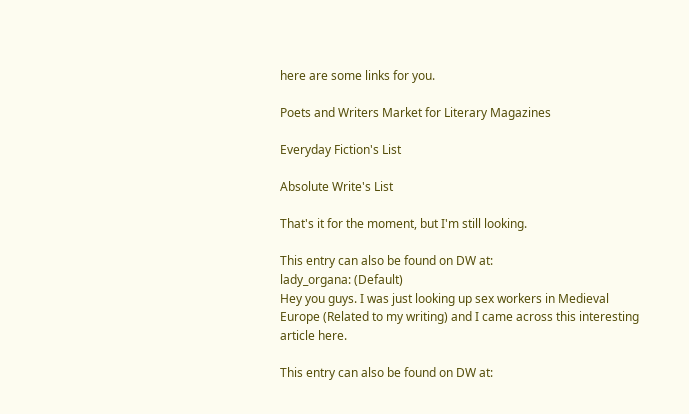here are some links for you.

Poets and Writers Market for Literary Magazines

Everyday Fiction's List

Absolute Write's List

That's it for the moment, but I'm still looking.

This entry can also be found on DW at:
lady_organa: (Default)
Hey you guys. I was just looking up sex workers in Medieval Europe (Related to my writing) and I came across this interesting article here.

This entry can also be found on DW at: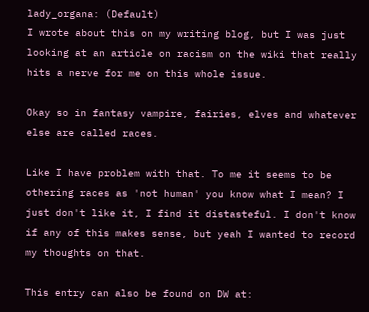lady_organa: (Default)
I wrote about this on my writing blog, but I was just looking at an article on racism on the wiki that really hits a nerve for me on this whole issue.

Okay so in fantasy vampire, fairies, elves and whatever else are called races.

Like I have problem with that. To me it seems to be othering races as 'not human' you know what I mean? I just don't like it, I find it distasteful. I don't know if any of this makes sense, but yeah I wanted to record my thoughts on that.

This entry can also be found on DW at: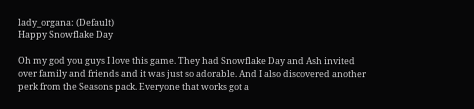lady_organa: (Default)
Happy Snowflake Day

Oh my god you guys I love this game. They had Snowflake Day and Ash invited over family and friends and it was just so adorable. And I also discovered another perk from the Seasons pack. Everyone that works got a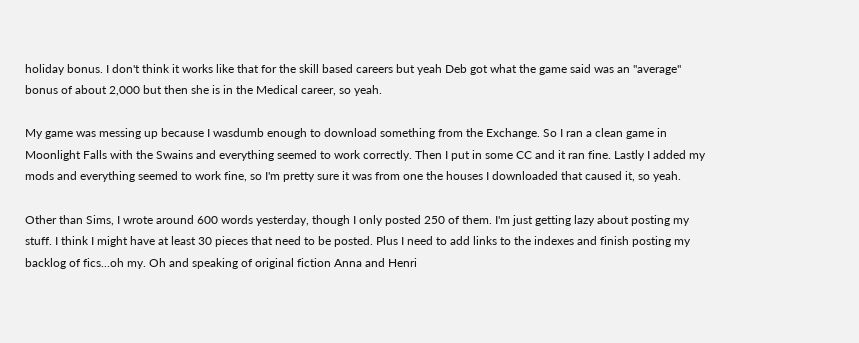holiday bonus. I don't think it works like that for the skill based careers but yeah Deb got what the game said was an "average" bonus of about 2,000 but then she is in the Medical career, so yeah.

My game was messing up because I wasdumb enough to download something from the Exchange. So I ran a clean game in Moonlight Falls with the Swains and everything seemed to work correctly. Then I put in some CC and it ran fine. Lastly I added my mods and everything seemed to work fine, so I'm pretty sure it was from one the houses I downloaded that caused it, so yeah.

Other than Sims, I wrote around 600 words yesterday, though I only posted 250 of them. I'm just getting lazy about posting my stuff. I think I might have at least 30 pieces that need to be posted. Plus I need to add links to the indexes and finish posting my backlog of fics...oh my. Oh and speaking of original fiction Anna and Henri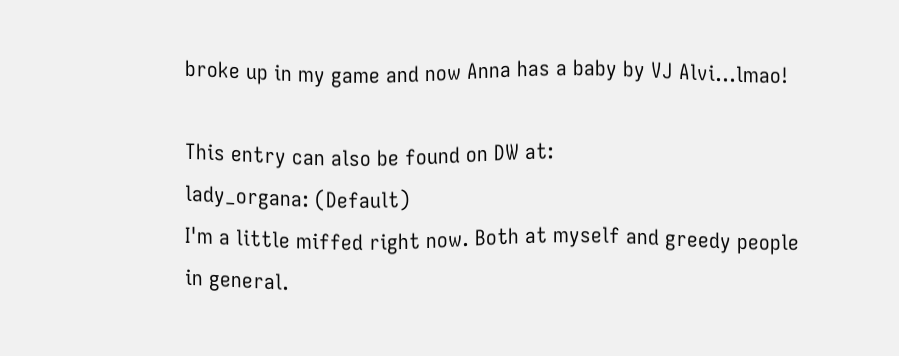broke up in my game and now Anna has a baby by VJ Alvi...lmao!

This entry can also be found on DW at:
lady_organa: (Default)
I'm a little miffed right now. Both at myself and greedy people in general.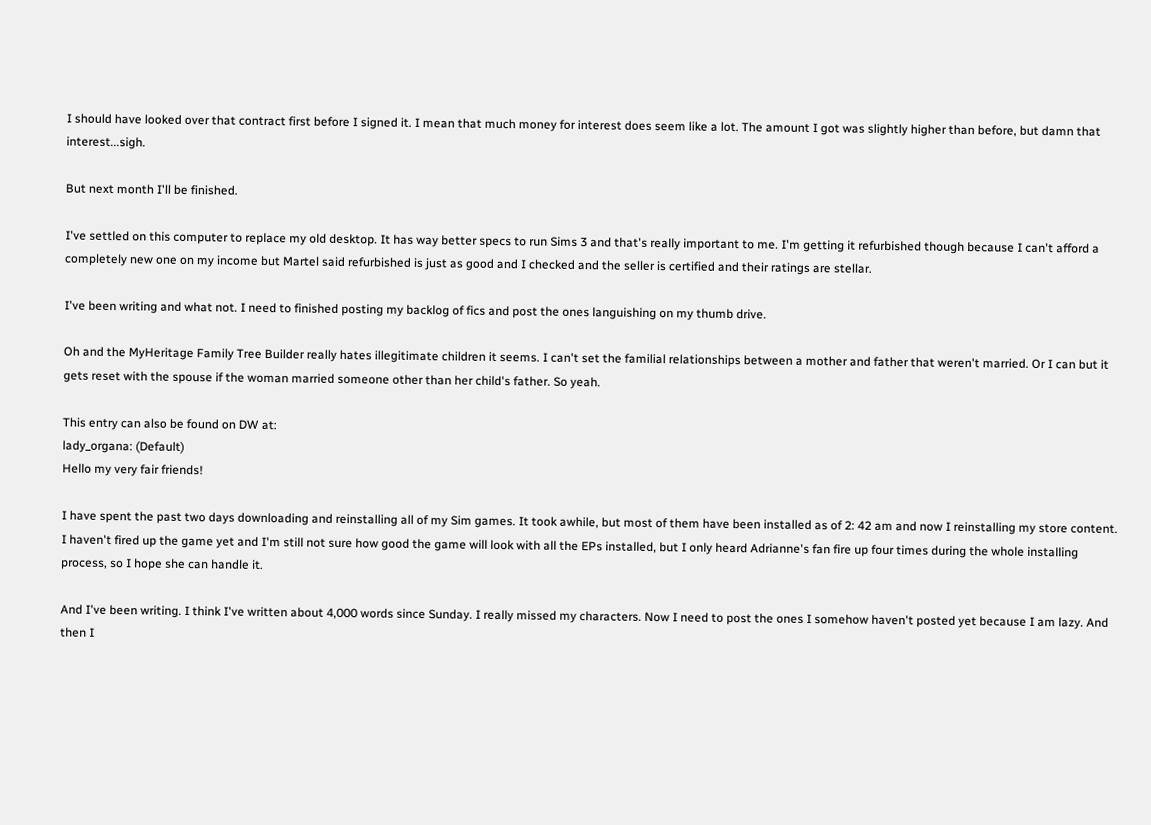I should have looked over that contract first before I signed it. I mean that much money for interest does seem like a lot. The amount I got was slightly higher than before, but damn that interest...sigh.

But next month I'll be finished.

I've settled on this computer to replace my old desktop. It has way better specs to run Sims 3 and that's really important to me. I'm getting it refurbished though because I can't afford a completely new one on my income but Martel said refurbished is just as good and I checked and the seller is certified and their ratings are stellar.

I've been writing and what not. I need to finished posting my backlog of fics and post the ones languishing on my thumb drive.

Oh and the MyHeritage Family Tree Builder really hates illegitimate children it seems. I can't set the familial relationships between a mother and father that weren't married. Or I can but it gets reset with the spouse if the woman married someone other than her child's father. So yeah.

This entry can also be found on DW at:
lady_organa: (Default)
Hello my very fair friends!

I have spent the past two days downloading and reinstalling all of my Sim games. It took awhile, but most of them have been installed as of 2: 42 am and now I reinstalling my store content. I haven't fired up the game yet and I'm still not sure how good the game will look with all the EPs installed, but I only heard Adrianne's fan fire up four times during the whole installing process, so I hope she can handle it.

And I've been writing. I think I've written about 4,000 words since Sunday. I really missed my characters. Now I need to post the ones I somehow haven't posted yet because I am lazy. And then I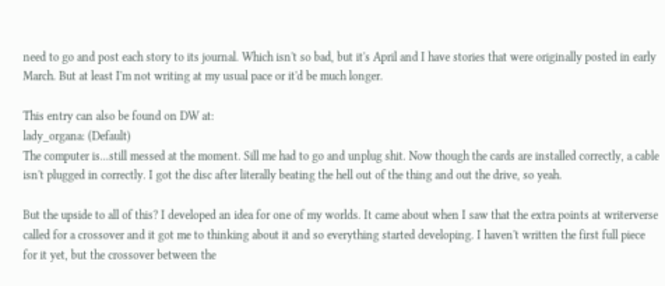need to go and post each story to its journal. Which isn't so bad, but it's April and I have stories that were originally posted in early March. But at least I'm not writing at my usual pace or it'd be much longer.

This entry can also be found on DW at:
lady_organa: (Default)
The computer is...still messed at the moment. Sill me had to go and unplug shit. Now though the cards are installed correctly, a cable isn't plugged in correctly. I got the disc after literally beating the hell out of the thing and out the drive, so yeah.

But the upside to all of this? I developed an idea for one of my worlds. It came about when I saw that the extra points at writerverse called for a crossover and it got me to thinking about it and so everything started developing. I haven't written the first full piece for it yet, but the crossover between the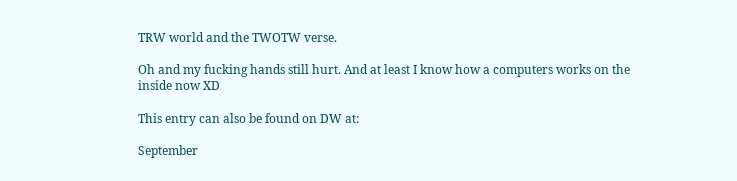TRW world and the TWOTW verse.

Oh and my fucking hands still hurt. And at least I know how a computers works on the inside now XD

This entry can also be found on DW at:

September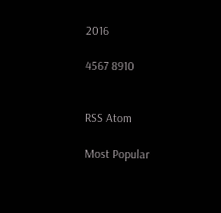2016

4567 8910


RSS Atom

Most Popular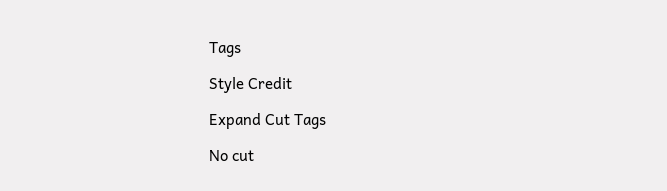Tags

Style Credit

Expand Cut Tags

No cut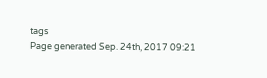tags
Page generated Sep. 24th, 2017 09:21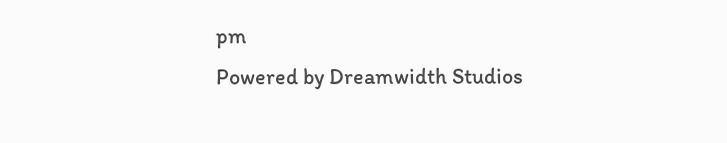pm
Powered by Dreamwidth Studios